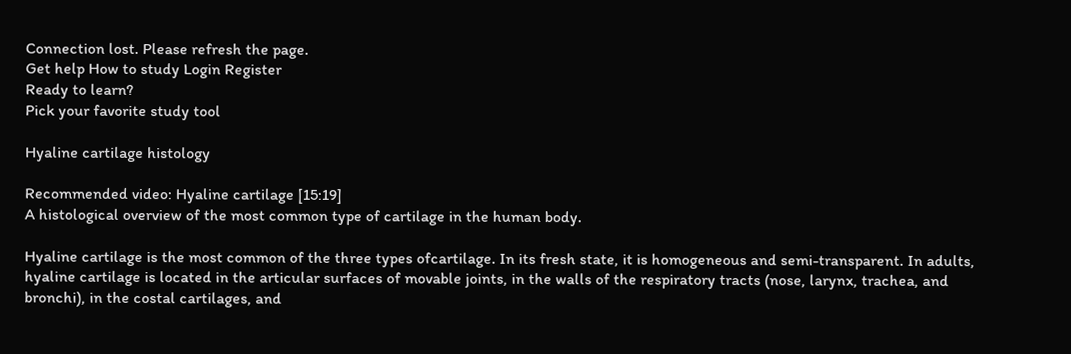Connection lost. Please refresh the page.
Get help How to study Login Register
Ready to learn?
Pick your favorite study tool

Hyaline cartilage histology

Recommended video: Hyaline cartilage [15:19]
A histological overview of the most common type of cartilage in the human body.

Hyaline cartilage is the most common of the three types ofcartilage. In its fresh state, it is homogeneous and semi-transparent. In adults, hyaline cartilage is located in the articular surfaces of movable joints, in the walls of the respiratory tracts (nose, larynx, trachea, and bronchi), in the costal cartilages, and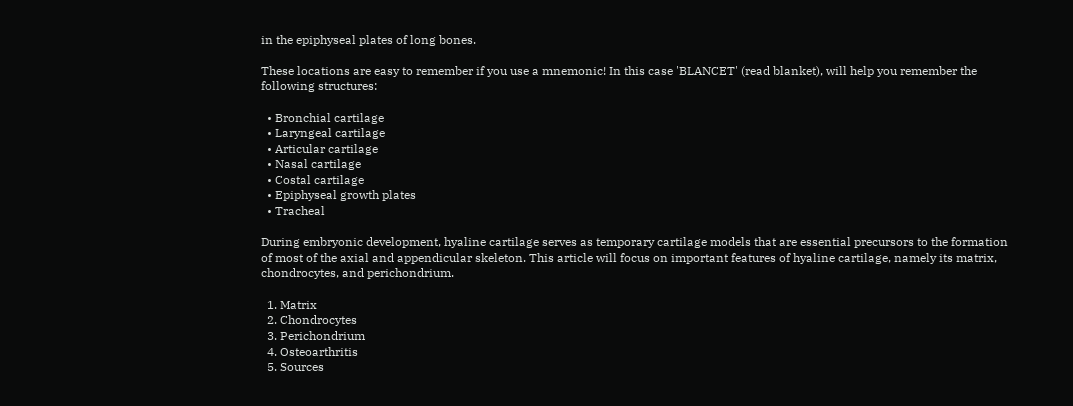in the epiphyseal plates of long bones.

These locations are easy to remember if you use a mnemonic! In this case 'BLANCET' (read blanket), will help you remember the following structures:

  • Bronchial cartilage
  • Laryngeal cartilage
  • Articular cartilage
  • Nasal cartilage
  • Costal cartilage
  • Epiphyseal growth plates
  • Tracheal

During embryonic development, hyaline cartilage serves as temporary cartilage models that are essential precursors to the formation of most of the axial and appendicular skeleton. This article will focus on important features of hyaline cartilage, namely its matrix, chondrocytes, and perichondrium.

  1. Matrix
  2. Chondrocytes
  3. Perichondrium
  4. Osteoarthritis
  5. Sources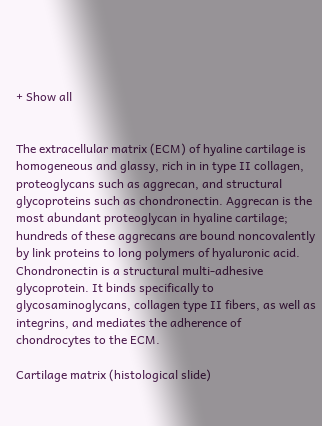+ Show all


The extracellular matrix (ECM) of hyaline cartilage is homogeneous and glassy, rich in in type II collagen, proteoglycans such as aggrecan, and structural glycoproteins such as chondronectin. Aggrecan is the most abundant proteoglycan in hyaline cartilage; hundreds of these aggrecans are bound noncovalently by link proteins to long polymers of hyaluronic acid. Chondronectin is a structural multi-adhesive glycoprotein. It binds specifically to glycosaminoglycans, collagen type II fibers, as well as integrins, and mediates the adherence of chondrocytes to the ECM.

Cartilage matrix (histological slide)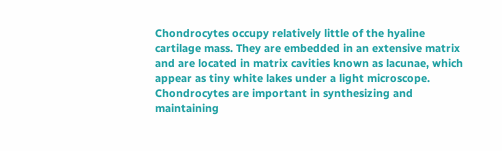Chondrocytes occupy relatively little of the hyaline cartilage mass. They are embedded in an extensive matrix and are located in matrix cavities known as lacunae, which appear as tiny white lakes under a light microscope. Chondrocytes are important in synthesizing and maintaining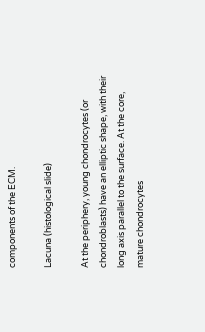components of the ECM.

Lacuna (histological slide)

At the periphery, young chondrocytes (or chondroblasts) have an elliptic shape, with their long axis parallel to the surface. At the core, mature chondrocytes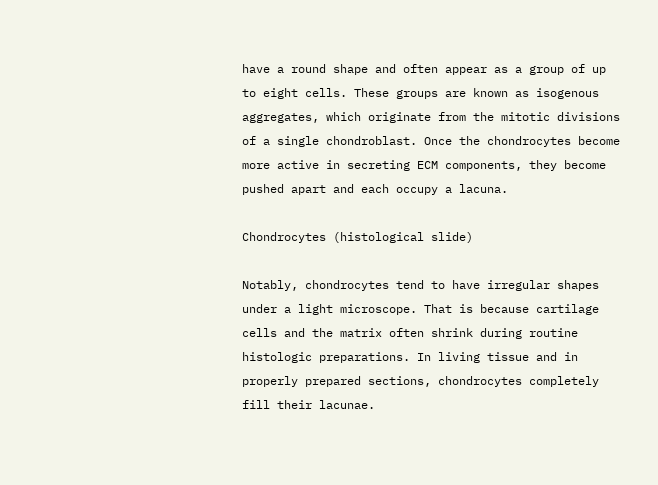have a round shape and often appear as a group of up to eight cells. These groups are known as isogenous aggregates, which originate from the mitotic divisions of a single chondroblast. Once the chondrocytes become more active in secreting ECM components, they become pushed apart and each occupy a lacuna.

Chondrocytes (histological slide)

Notably, chondrocytes tend to have irregular shapes under a light microscope. That is because cartilage cells and the matrix often shrink during routine histologic preparations. In living tissue and in properly prepared sections, chondrocytes completely fill their lacunae.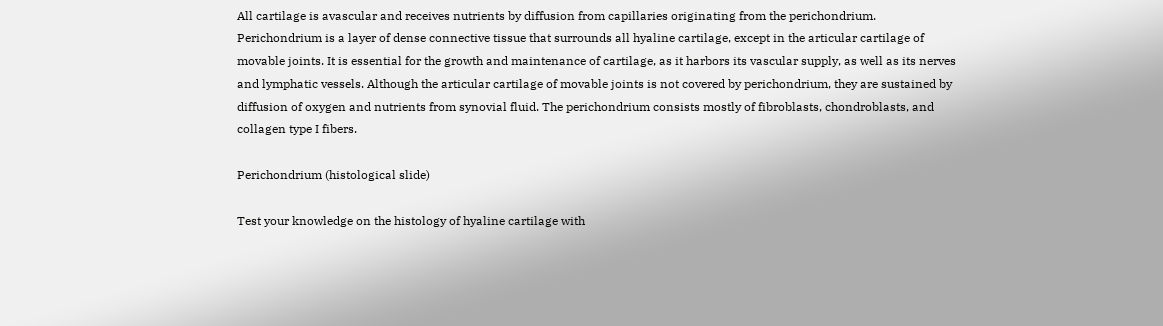All cartilage is avascular and receives nutrients by diffusion from capillaries originating from the perichondrium. Perichondrium is a layer of dense connective tissue that surrounds all hyaline cartilage, except in the articular cartilage of movable joints. It is essential for the growth and maintenance of cartilage, as it harbors its vascular supply, as well as its nerves and lymphatic vessels. Although the articular cartilage of movable joints is not covered by perichondrium, they are sustained by diffusion of oxygen and nutrients from synovial fluid. The perichondrium consists mostly of fibroblasts, chondroblasts, and collagen type I fibers.

Perichondrium (histological slide)

Test your knowledge on the histology of hyaline cartilage with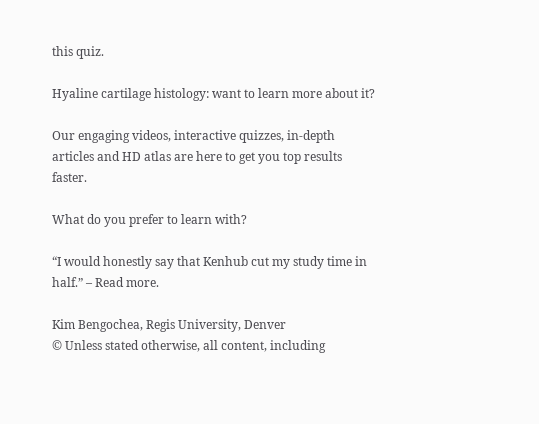this quiz.

Hyaline cartilage histology: want to learn more about it?

Our engaging videos, interactive quizzes, in-depth articles and HD atlas are here to get you top results faster.

What do you prefer to learn with?

“I would honestly say that Kenhub cut my study time in half.” – Read more.

Kim Bengochea, Regis University, Denver
© Unless stated otherwise, all content, including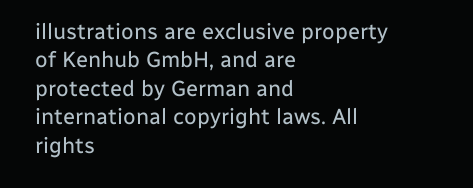illustrations are exclusive property of Kenhub GmbH, and are protected by German and international copyright laws. All rights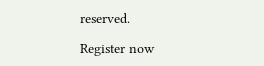reserved.

Register now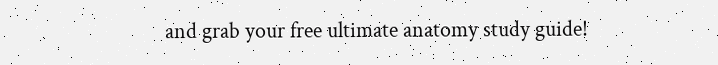and grab your free ultimate anatomy study guide!